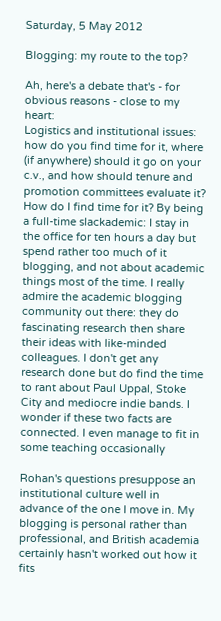Saturday, 5 May 2012

Blogging: my route to the top?

Ah, here's a debate that's - for obvious reasons - close to my heart:
Logistics and institutional issues: how do you find time for it, where (if anywhere) should it go on your c.v., and how should tenure and promotion committees evaluate it?
How do I find time for it? By being a full-time slackademic: I stay in the office for ten hours a day but spend rather too much of it blogging, and not about academic things most of the time. I really admire the academic blogging community out there: they do fascinating research then share their ideas with like-minded colleagues. I don't get any research done but do find the time to rant about Paul Uppal, Stoke City and mediocre indie bands. I wonder if these two facts are connected. I even manage to fit in some teaching occasionally

Rohan's questions presuppose an institutional culture well in advance of the one I move in. My blogging is personal rather than professional, and British academia certainly hasn't worked out how it fits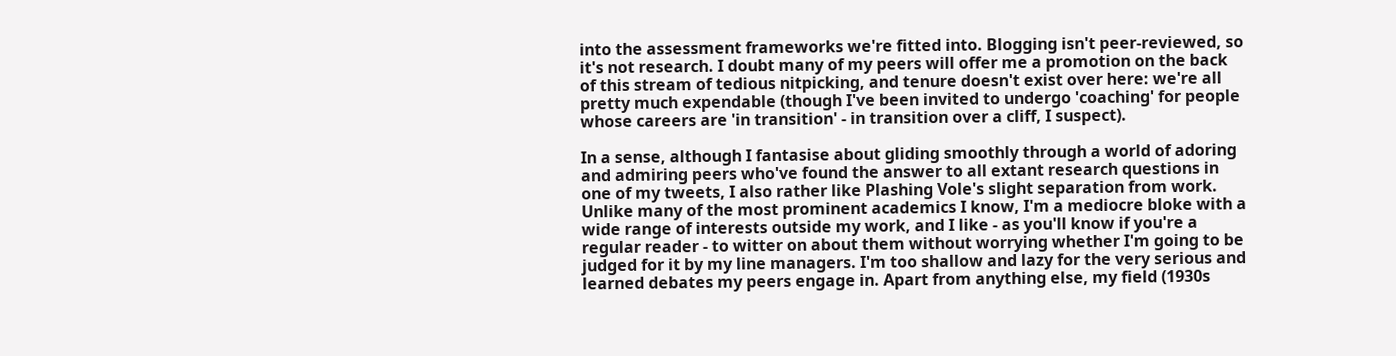into the assessment frameworks we're fitted into. Blogging isn't peer-reviewed, so it's not research. I doubt many of my peers will offer me a promotion on the back of this stream of tedious nitpicking, and tenure doesn't exist over here: we're all pretty much expendable (though I've been invited to undergo 'coaching' for people whose careers are 'in transition' - in transition over a cliff, I suspect).

In a sense, although I fantasise about gliding smoothly through a world of adoring and admiring peers who've found the answer to all extant research questions in one of my tweets, I also rather like Plashing Vole's slight separation from work. Unlike many of the most prominent academics I know, I'm a mediocre bloke with a wide range of interests outside my work, and I like - as you'll know if you're a regular reader - to witter on about them without worrying whether I'm going to be judged for it by my line managers. I'm too shallow and lazy for the very serious and learned debates my peers engage in. Apart from anything else, my field (1930s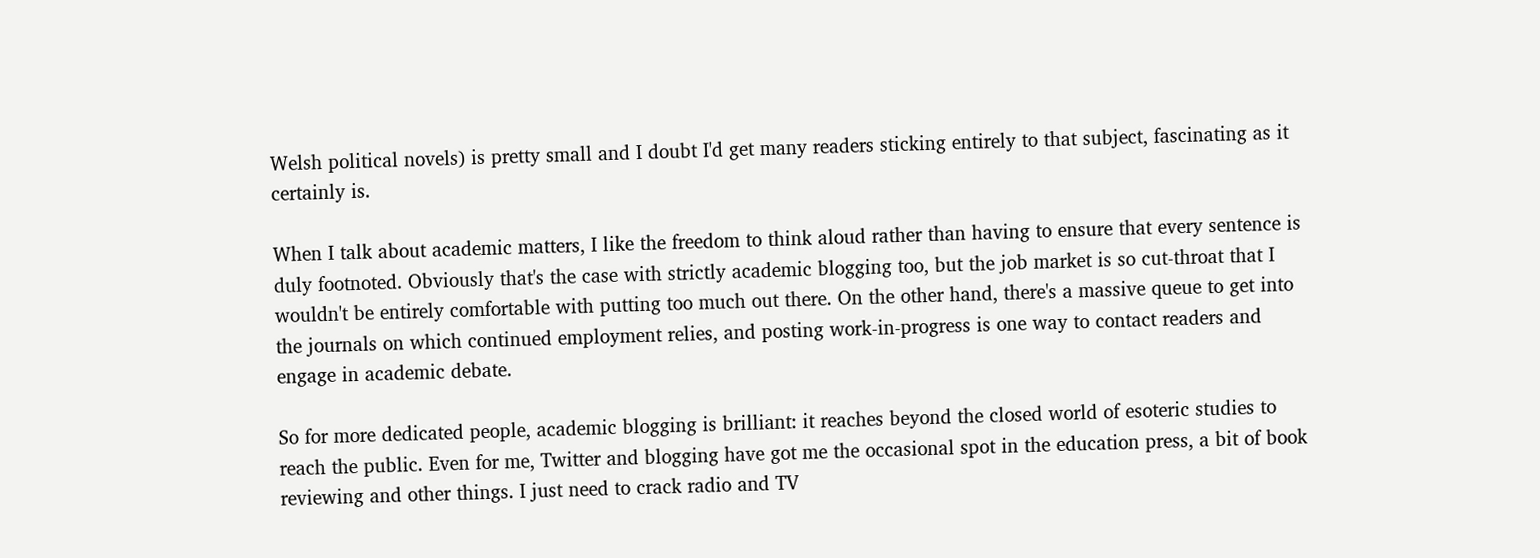Welsh political novels) is pretty small and I doubt I'd get many readers sticking entirely to that subject, fascinating as it certainly is.

When I talk about academic matters, I like the freedom to think aloud rather than having to ensure that every sentence is duly footnoted. Obviously that's the case with strictly academic blogging too, but the job market is so cut-throat that I wouldn't be entirely comfortable with putting too much out there. On the other hand, there's a massive queue to get into the journals on which continued employment relies, and posting work-in-progress is one way to contact readers and engage in academic debate.

So for more dedicated people, academic blogging is brilliant: it reaches beyond the closed world of esoteric studies to reach the public. Even for me, Twitter and blogging have got me the occasional spot in the education press, a bit of book reviewing and other things. I just need to crack radio and TV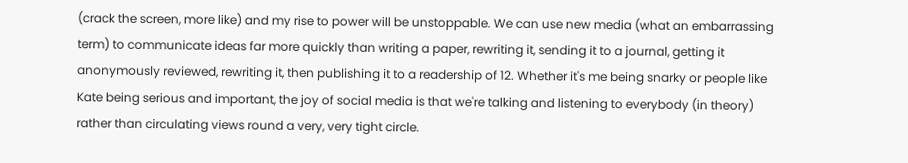(crack the screen, more like) and my rise to power will be unstoppable. We can use new media (what an embarrassing term) to communicate ideas far more quickly than writing a paper, rewriting it, sending it to a journal, getting it anonymously reviewed, rewriting it, then publishing it to a readership of 12. Whether it's me being snarky or people like Kate being serious and important, the joy of social media is that we're talking and listening to everybody (in theory) rather than circulating views round a very, very tight circle.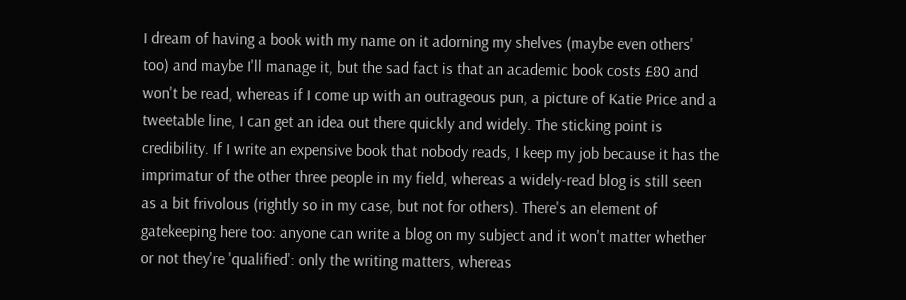I dream of having a book with my name on it adorning my shelves (maybe even others' too) and maybe I'll manage it, but the sad fact is that an academic book costs £80 and won't be read, whereas if I come up with an outrageous pun, a picture of Katie Price and a tweetable line, I can get an idea out there quickly and widely. The sticking point is credibility. If I write an expensive book that nobody reads, I keep my job because it has the imprimatur of the other three people in my field, whereas a widely-read blog is still seen as a bit frivolous (rightly so in my case, but not for others). There's an element of gatekeeping here too: anyone can write a blog on my subject and it won't matter whether or not they're 'qualified': only the writing matters, whereas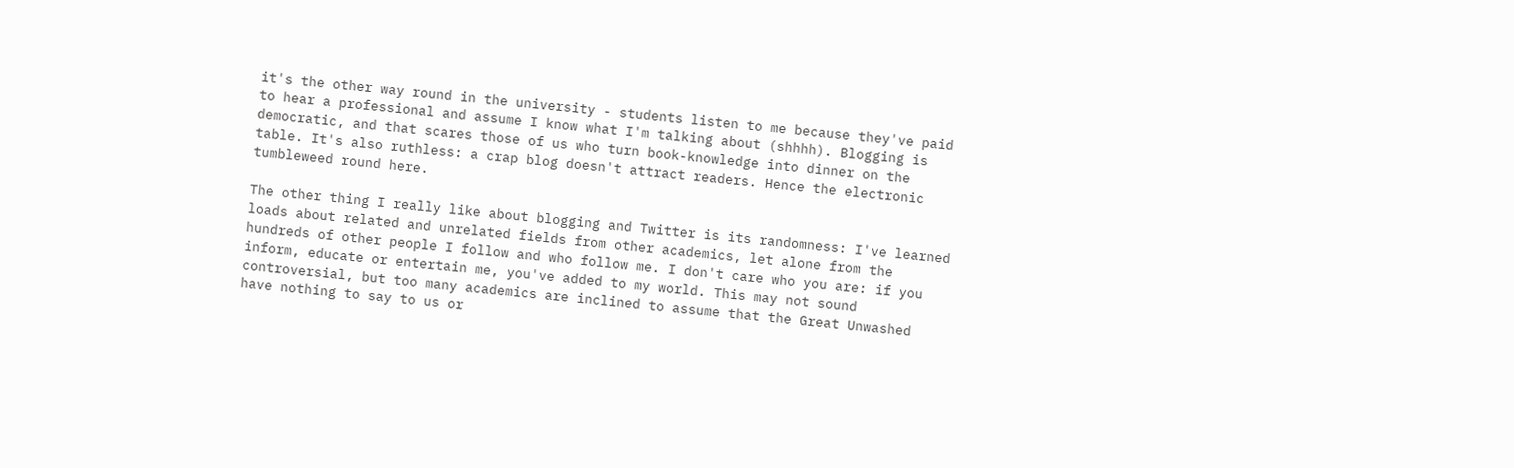it's the other way round in the university - students listen to me because they've paid to hear a professional and assume I know what I'm talking about (shhhh). Blogging is democratic, and that scares those of us who turn book-knowledge into dinner on the table. It's also ruthless: a crap blog doesn't attract readers. Hence the electronic tumbleweed round here.

The other thing I really like about blogging and Twitter is its randomness: I've learned loads about related and unrelated fields from other academics, let alone from the hundreds of other people I follow and who follow me. I don't care who you are: if you inform, educate or entertain me, you've added to my world. This may not sound controversial, but too many academics are inclined to assume that the Great Unwashed have nothing to say to us or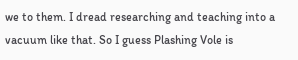we to them. I dread researching and teaching into a vacuum like that. So I guess Plashing Vole is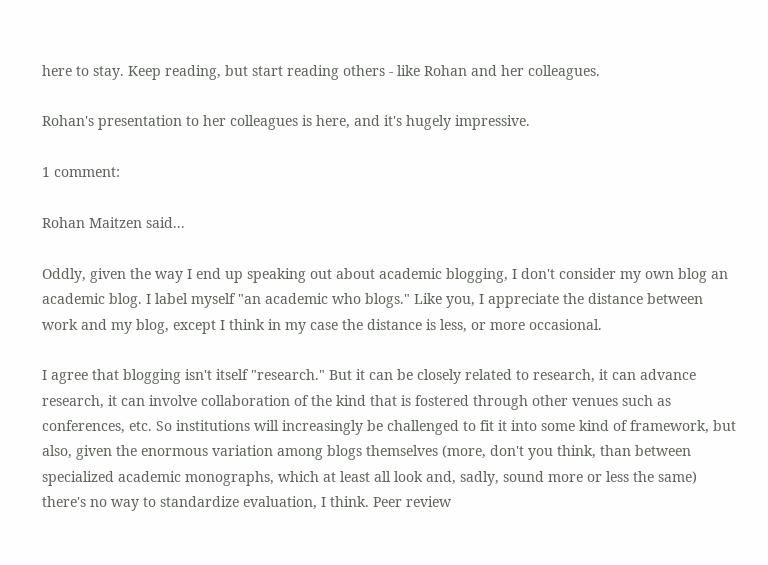here to stay. Keep reading, but start reading others - like Rohan and her colleagues.

Rohan's presentation to her colleagues is here, and it's hugely impressive.

1 comment:

Rohan Maitzen said...

Oddly, given the way I end up speaking out about academic blogging, I don't consider my own blog an academic blog. I label myself "an academic who blogs." Like you, I appreciate the distance between work and my blog, except I think in my case the distance is less, or more occasional.

I agree that blogging isn't itself "research." But it can be closely related to research, it can advance research, it can involve collaboration of the kind that is fostered through other venues such as conferences, etc. So institutions will increasingly be challenged to fit it into some kind of framework, but also, given the enormous variation among blogs themselves (more, don't you think, than between specialized academic monographs, which at least all look and, sadly, sound more or less the same) there's no way to standardize evaluation, I think. Peer review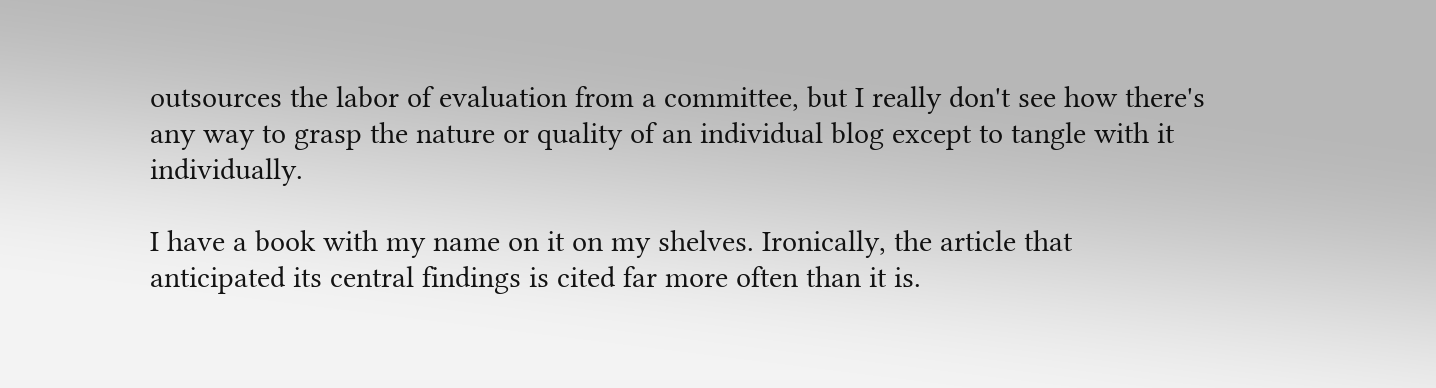outsources the labor of evaluation from a committee, but I really don't see how there's any way to grasp the nature or quality of an individual blog except to tangle with it individually.

I have a book with my name on it on my shelves. Ironically, the article that anticipated its central findings is cited far more often than it is.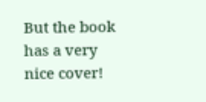But the book has a very nice cover!